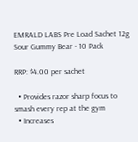EMRALD LABS Pre Load Sachet 12g Sour Gummy Bear - 10 Pack

RRP: $4.00 per sachet

  • Provides razor sharp focus to smash every rep at the gym
  • Increases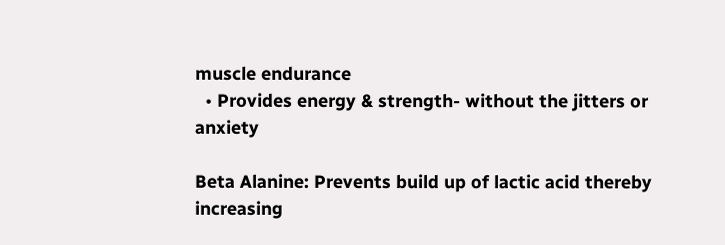muscle endurance
  • Provides energy & strength- without the jitters or anxiety

Beta Alanine: Prevents build up of lactic acid thereby increasing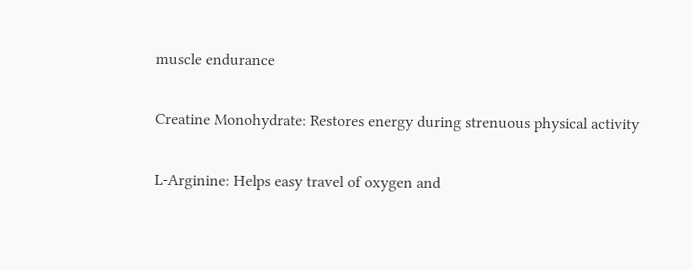muscle endurance

Creatine Monohydrate: Restores energy during strenuous physical activity

L-Arginine: Helps easy travel of oxygen and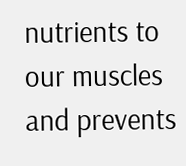nutrients to our muscles and prevents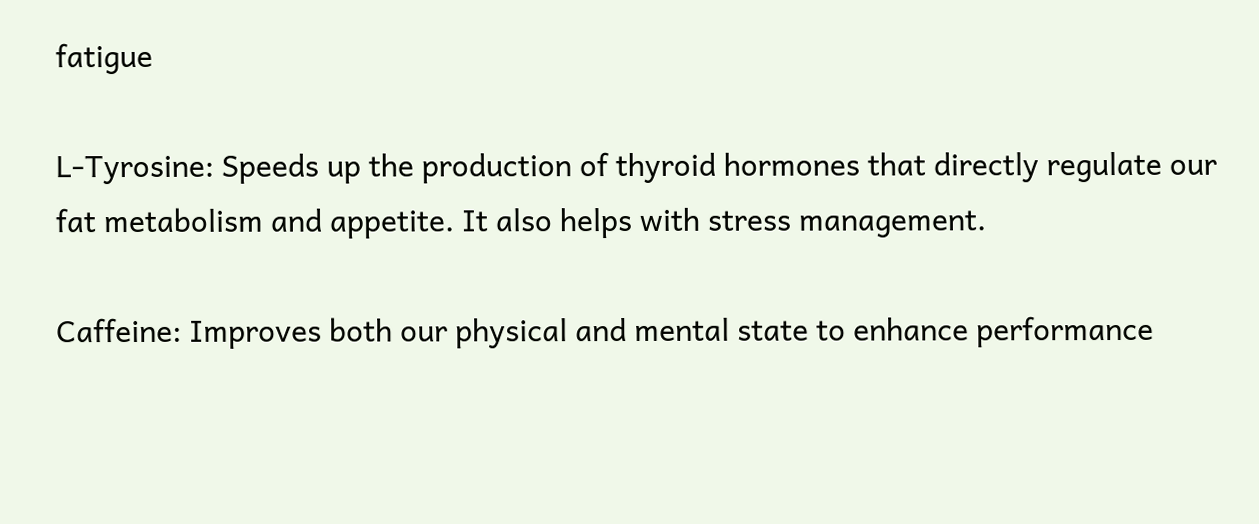fatigue

L-Tyrosine: Speeds up the production of thyroid hormones that directly regulate our fat metabolism and appetite. It also helps with stress management.

Caffeine: Improves both our physical and mental state to enhance performance